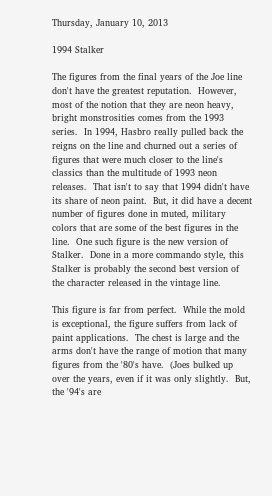Thursday, January 10, 2013

1994 Stalker

The figures from the final years of the Joe line don't have the greatest reputation.  However, most of the notion that they are neon heavy, bright monstrosities comes from the 1993 series.  In 1994, Hasbro really pulled back the reigns on the line and churned out a series of figures that were much closer to the line's classics than the multitude of 1993 neon releases.  That isn't to say that 1994 didn't have its share of neon paint.  But, it did have a decent number of figures done in muted, military colors that are some of the best figures in the line.  One such figure is the new version of Stalker.  Done in a more commando style, this Stalker is probably the second best version of the character released in the vintage line.

This figure is far from perfect.  While the mold is exceptional, the figure suffers from lack of paint applications.  The chest is large and the arms don't have the range of motion that many figures from the '80's have.  (Joes bulked up over the years, even if it was only slightly.  But, the '94's are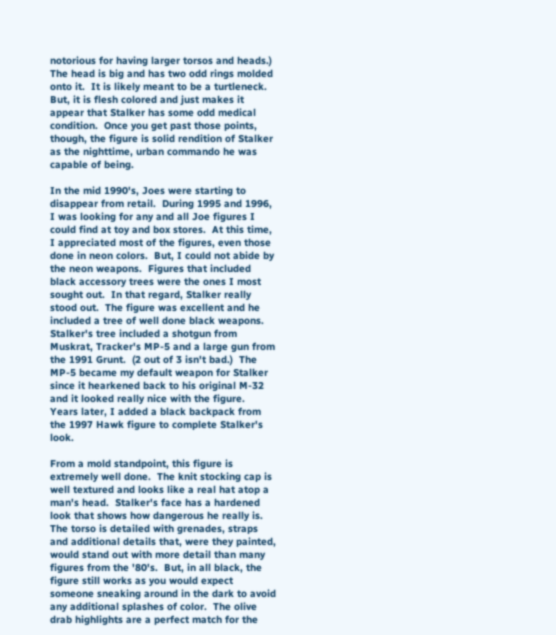notorious for having larger torsos and heads.)  The head is big and has two odd rings molded onto it.  It is likely meant to be a turtleneck.  But, it is flesh colored and just makes it appear that Stalker has some odd medical condition.  Once you get past those points, though, the figure is solid rendition of Stalker as the nighttime, urban commando he was capable of being.

In the mid 1990's, Joes were starting to disappear from retail.  During 1995 and 1996, I was looking for any and all Joe figures I could find at toy and box stores.  At this time, I appreciated most of the figures, even those done in neon colors.  But, I could not abide by the neon weapons.  Figures that included black accessory trees were the ones I most sought out.  In that regard, Stalker really stood out.  The figure was excellent and he included a tree of well done black weapons.  Stalker's tree included a shotgun from Muskrat, Tracker's MP-5 and a large gun from the 1991 Grunt.  (2 out of 3 isn't bad.)  The MP-5 became my default weapon for Stalker since it hearkened back to his original M-32 and it looked really nice with the figure.  Years later, I added a black backpack from the 1997 Hawk figure to complete Stalker's look.

From a mold standpoint, this figure is extremely well done.  The knit stocking cap is well textured and looks like a real hat atop a man's head.  Stalker's face has a hardened look that shows how dangerous he really is.  The torso is detailed with grenades, straps and additional details that, were they painted, would stand out with more detail than many figures from the '80's.  But, in all black, the figure still works as you would expect someone sneaking around in the dark to avoid any additional splashes of color.  The olive drab highlights are a perfect match for the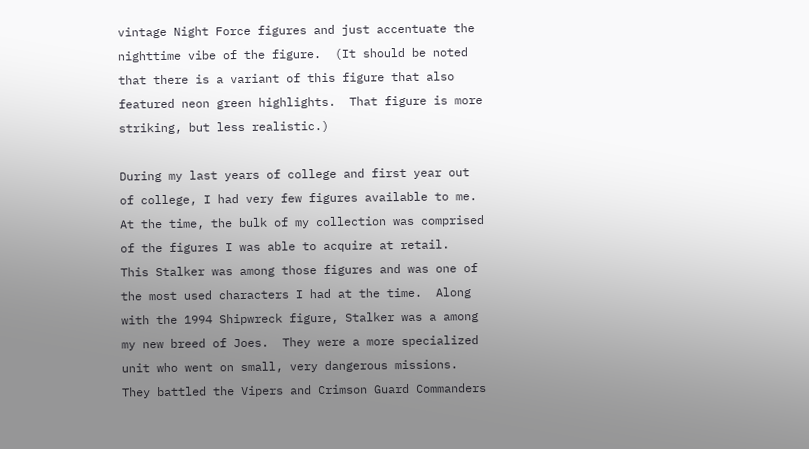vintage Night Force figures and just accentuate the nighttime vibe of the figure.  (It should be noted that there is a variant of this figure that also featured neon green highlights.  That figure is more striking, but less realistic.)

During my last years of college and first year out of college, I had very few figures available to me.  At the time, the bulk of my collection was comprised of the figures I was able to acquire at retail.  This Stalker was among those figures and was one of the most used characters I had at the time.  Along with the 1994 Shipwreck figure, Stalker was a among my new breed of Joes.  They were a more specialized unit who went on small, very dangerous missions.  They battled the Vipers and Crimson Guard Commanders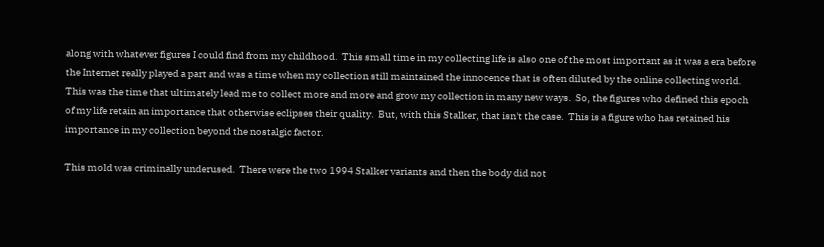along with whatever figures I could find from my childhood.  This small time in my collecting life is also one of the most important as it was a era before the Internet really played a part and was a time when my collection still maintained the innocence that is often diluted by the online collecting world.  This was the time that ultimately lead me to collect more and more and grow my collection in many new ways.  So, the figures who defined this epoch of my life retain an importance that otherwise eclipses their quality.  But, with this Stalker, that isn't the case.  This is a figure who has retained his importance in my collection beyond the nostalgic factor.

This mold was criminally underused.  There were the two 1994 Stalker variants and then the body did not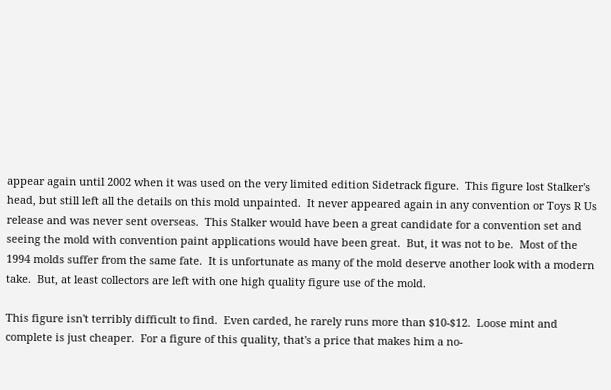appear again until 2002 when it was used on the very limited edition Sidetrack figure.  This figure lost Stalker's head, but still left all the details on this mold unpainted.  It never appeared again in any convention or Toys R Us release and was never sent overseas.  This Stalker would have been a great candidate for a convention set and seeing the mold with convention paint applications would have been great.  But, it was not to be.  Most of the 1994 molds suffer from the same fate.  It is unfortunate as many of the mold deserve another look with a modern take.  But, at least collectors are left with one high quality figure use of the mold.

This figure isn't terribly difficult to find.  Even carded, he rarely runs more than $10-$12.  Loose mint and complete is just cheaper.  For a figure of this quality, that's a price that makes him a no-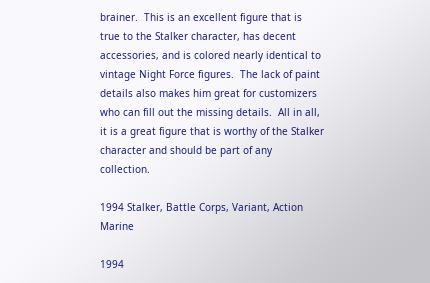brainer.  This is an excellent figure that is true to the Stalker character, has decent accessories, and is colored nearly identical to vintage Night Force figures.  The lack of paint details also makes him great for customizers who can fill out the missing details.  All in all, it is a great figure that is worthy of the Stalker character and should be part of any collection.

1994 Stalker, Battle Corps, Variant, Action Marine

1994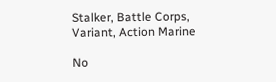Stalker, Battle Corps, Variant, Action Marine

No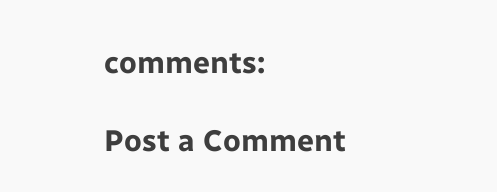comments:

Post a Comment